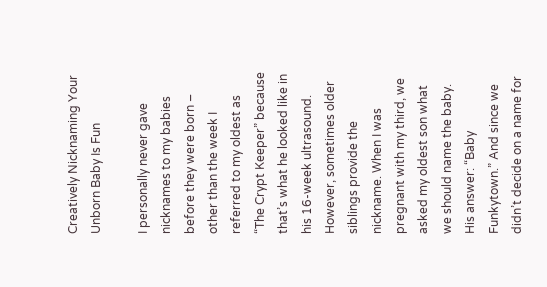Creatively Nicknaming Your Unborn Baby Is Fun

I personally never gave nicknames to my babies before they were born – other than the week I referred to my oldest as “The Crypt Keeper” because that’s what he looked like in his 16-week ultrasound. However, sometimes older siblings provide the nickname. When I was pregnant with my third, we asked my oldest son what we should name the baby. His answer: “Baby Funkytown.” And since we didn’t decide on a name for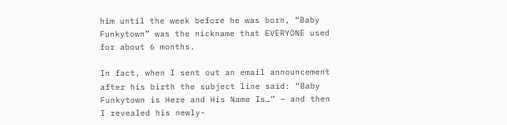him until the week before he was born, “Baby Funkytown” was the nickname that EVERYONE used for about 6 months.

In fact, when I sent out an email announcement after his birth the subject line said: “Baby Funkytown is Here and His Name Is…” – and then I revealed his newly-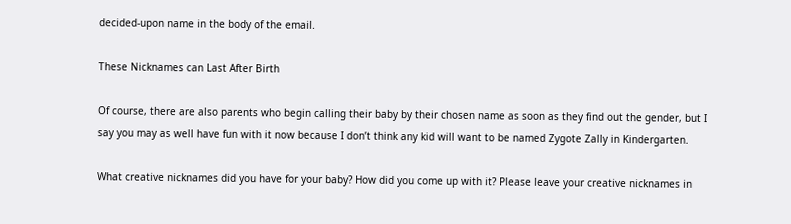decided-upon name in the body of the email.

These Nicknames can Last After Birth

Of course, there are also parents who begin calling their baby by their chosen name as soon as they find out the gender, but I say you may as well have fun with it now because I don’t think any kid will want to be named Zygote Zally in Kindergarten.

What creative nicknames did you have for your baby? How did you come up with it? Please leave your creative nicknames in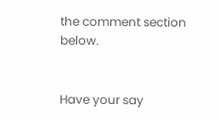the comment section below.


Have your say